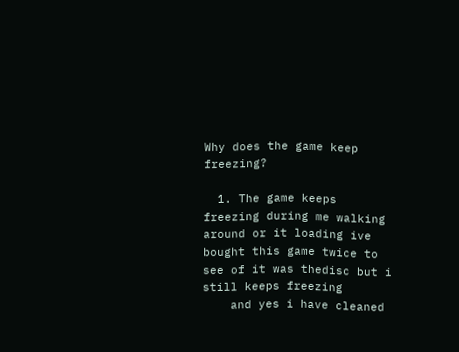Why does the game keep freezing?

  1. The game keeps freezing during me walking around or it loading ive bought this game twice to see of it was thedisc but i still keeps freezing
    and yes i have cleaned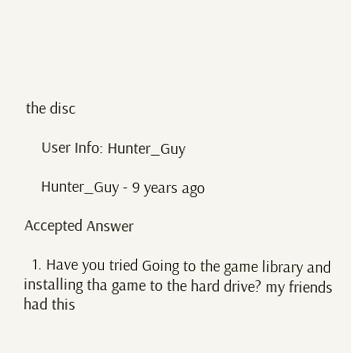the disc

    User Info: Hunter_Guy

    Hunter_Guy - 9 years ago

Accepted Answer

  1. Have you tried Going to the game library and installing tha game to the hard drive? my friends had this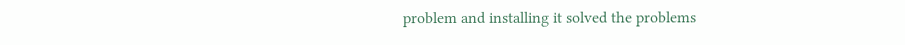problem and installing it solved the problems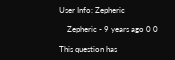User Info: Zepheric

    Zepheric - 9 years ago 0 0

This question has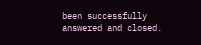been successfully answered and closed.